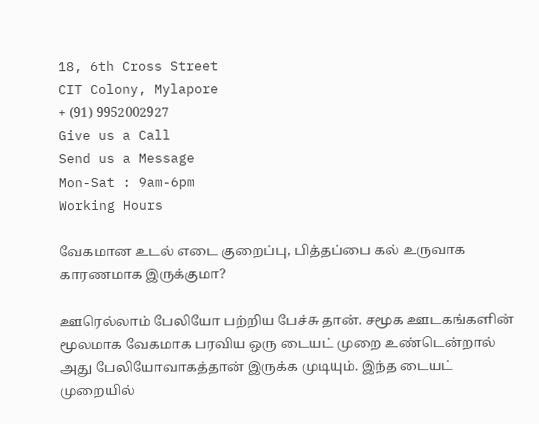18, 6th Cross Street
CIT Colony, Mylapore
+ (91) 9952002927
Give us a Call
Send us a Message
Mon-Sat : 9am-6pm
Working Hours

வேகமான உடல் எடை குறைப்பு, பித்தப்பை கல் உருவாக காரணமாக இருக்குமா?

ஊரெல்லாம் பேலியோ பற்றிய பேச்சு தான். சமூக ஊடகங்களின் மூலமாக வேகமாக பரவிய ஒரு டையட் முறை உண்டென்றால் அது பேலியோவாகத்தான் இருக்க முடியும். இந்த டையட் முறையில்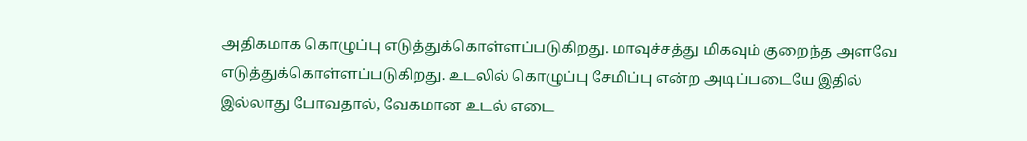அதிகமாக கொழுப்பு எடுத்துக்கொள்ளப்படுகிறது. மாவுச்சத்து மிகவும் குறைந்த அளவே எடுத்துக்கொள்ளப்படுகிறது. உடலில் கொழுப்பு சேமிப்பு என்ற அடிப்படையே இதில் இல்லாது போவதால், வேகமான உடல் எடை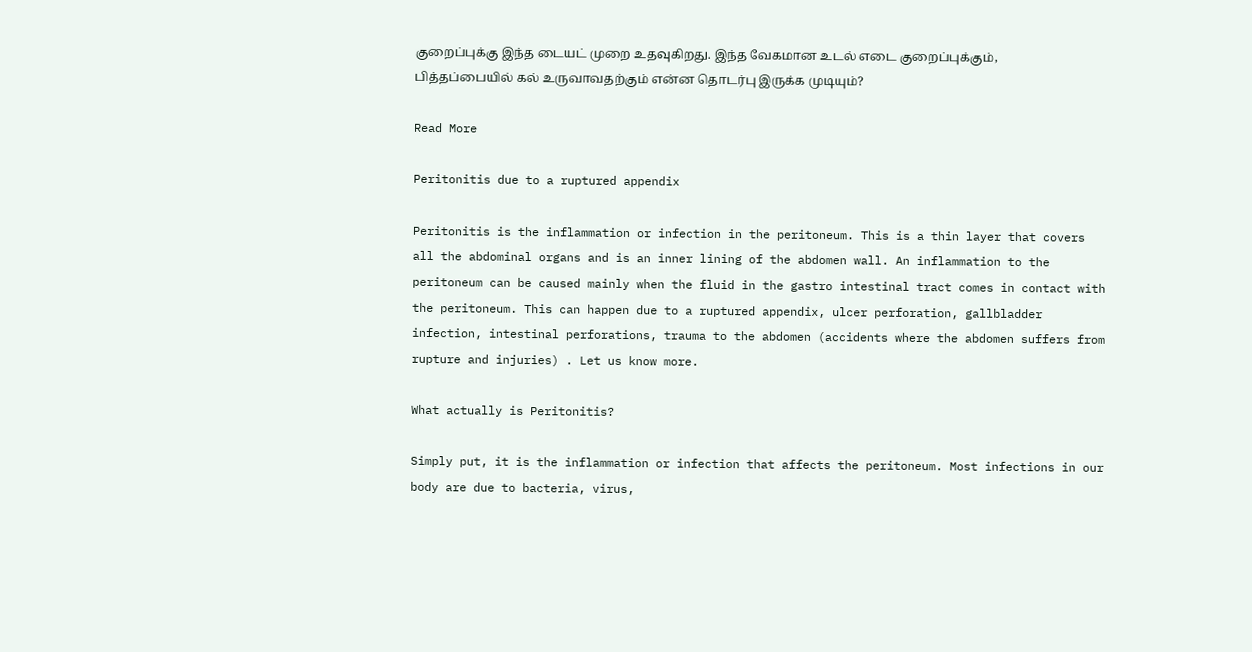குறைப்புக்கு இந்த டையட் முறை உதவுகிறது. இந்த வேகமான உடல் எடை குறைப்புக்கும், பித்தப்பையில் கல் உருவாவதற்கும் என்ன தொடர்பு இருக்க முடியும்?

Read More

Peritonitis due to a ruptured appendix

Peritonitis is the inflammation or infection in the peritoneum. This is a thin layer that covers all the abdominal organs and is an inner lining of the abdomen wall. An inflammation to the peritoneum can be caused mainly when the fluid in the gastro intestinal tract comes in contact with the peritoneum. This can happen due to a ruptured appendix, ulcer perforation, gallbladder infection, intestinal perforations, trauma to the abdomen (accidents where the abdomen suffers from rupture and injuries) . Let us know more.

What actually is Peritonitis?

Simply put, it is the inflammation or infection that affects the peritoneum. Most infections in our body are due to bacteria, virus,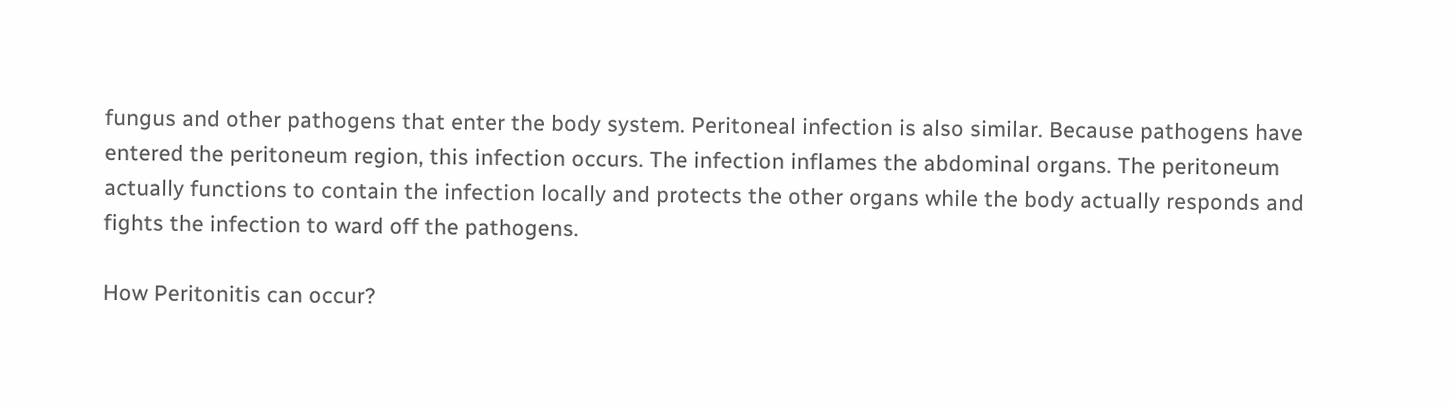fungus and other pathogens that enter the body system. Peritoneal infection is also similar. Because pathogens have entered the peritoneum region, this infection occurs. The infection inflames the abdominal organs. The peritoneum actually functions to contain the infection locally and protects the other organs while the body actually responds and fights the infection to ward off the pathogens.

How Peritonitis can occur?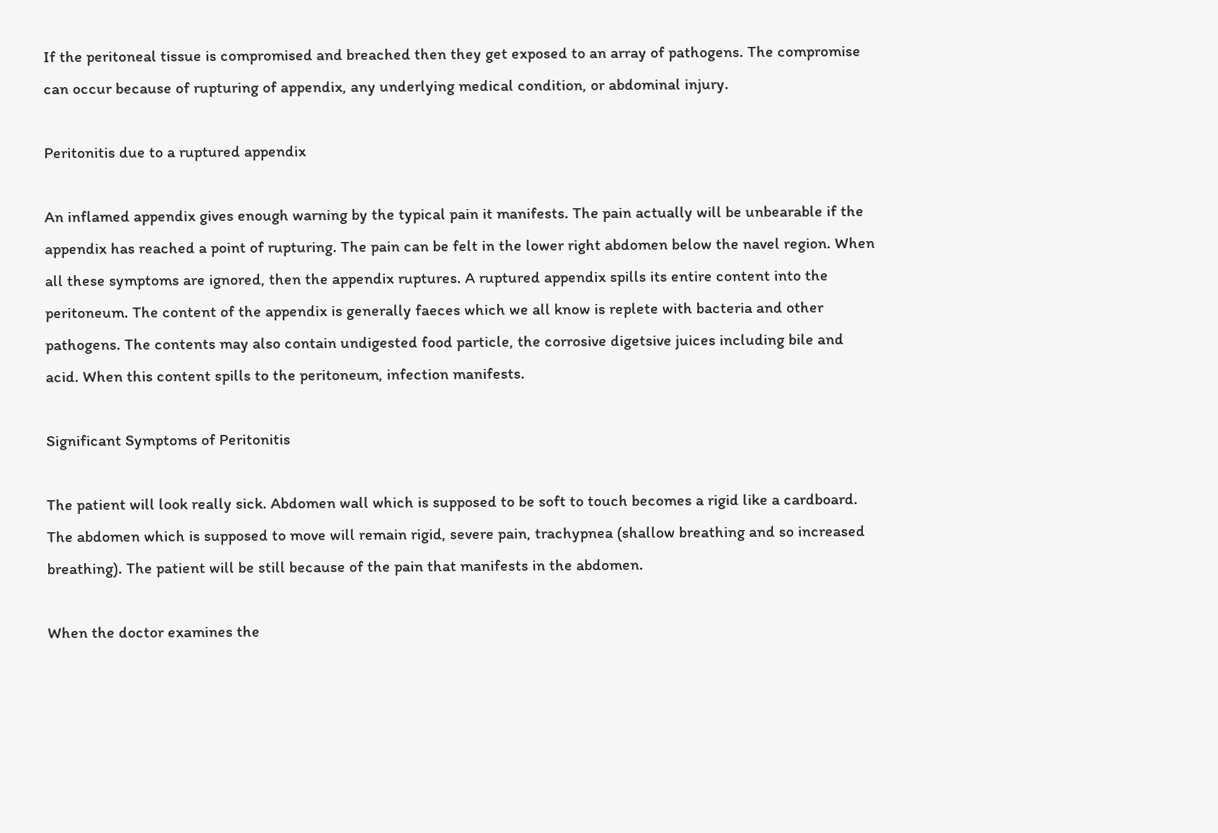If the peritoneal tissue is compromised and breached then they get exposed to an array of pathogens. The compromise can occur because of rupturing of appendix, any underlying medical condition, or abdominal injury.

Peritonitis due to a ruptured appendix

An inflamed appendix gives enough warning by the typical pain it manifests. The pain actually will be unbearable if the appendix has reached a point of rupturing. The pain can be felt in the lower right abdomen below the navel region. When all these symptoms are ignored, then the appendix ruptures. A ruptured appendix spills its entire content into the peritoneum. The content of the appendix is generally faeces which we all know is replete with bacteria and other pathogens. The contents may also contain undigested food particle, the corrosive digetsive juices including bile and acid. When this content spills to the peritoneum, infection manifests.

Significant Symptoms of Peritonitis

The patient will look really sick. Abdomen wall which is supposed to be soft to touch becomes a rigid like a cardboard. The abdomen which is supposed to move will remain rigid, severe pain, trachypnea (shallow breathing and so increased breathing). The patient will be still because of the pain that manifests in the abdomen.

When the doctor examines the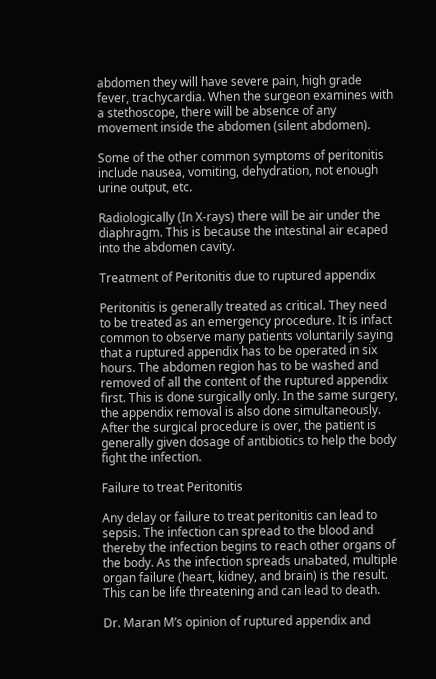abdomen they will have severe pain, high grade fever, trachycardia. When the surgeon examines with a stethoscope, there will be absence of any movement inside the abdomen (silent abdomen).

Some of the other common symptoms of peritonitis include nausea, vomiting, dehydration, not enough urine output, etc.

Radiologically (In X-rays) there will be air under the diaphragm. This is because the intestinal air ecaped into the abdomen cavity.

Treatment of Peritonitis due to ruptured appendix

Peritonitis is generally treated as critical. They need to be treated as an emergency procedure. It is infact common to observe many patients voluntarily saying that a ruptured appendix has to be operated in six hours. The abdomen region has to be washed and removed of all the content of the ruptured appendix first. This is done surgically only. In the same surgery, the appendix removal is also done simultaneously. After the surgical procedure is over, the patient is generally given dosage of antibiotics to help the body fight the infection.

Failure to treat Peritonitis

Any delay or failure to treat peritonitis can lead to sepsis. The infection can spread to the blood and thereby the infection begins to reach other organs of the body. As the infection spreads unabated, multiple organ failure (heart, kidney, and brain) is the result. This can be life threatening and can lead to death.

Dr. Maran M’s opinion of ruptured appendix and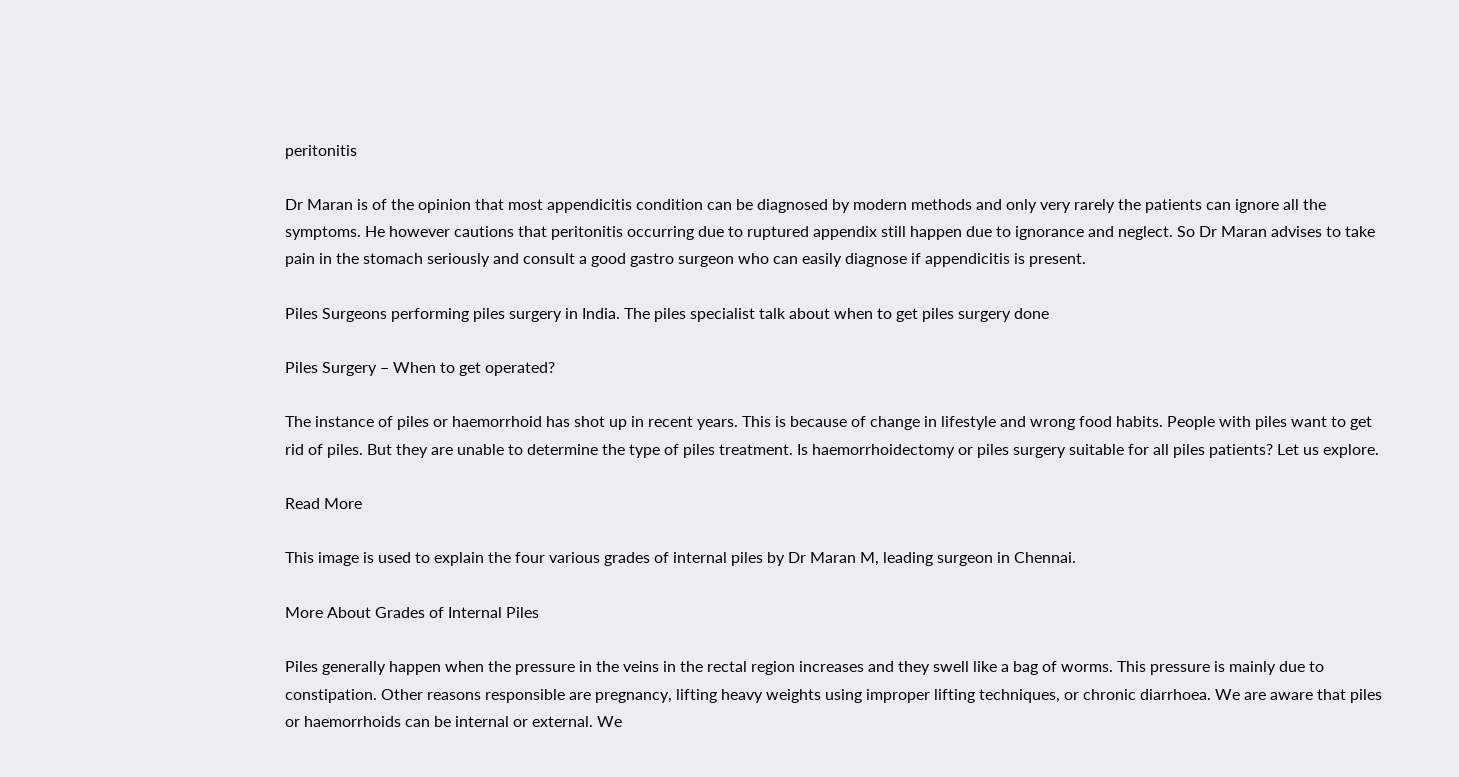peritonitis

Dr Maran is of the opinion that most appendicitis condition can be diagnosed by modern methods and only very rarely the patients can ignore all the symptoms. He however cautions that peritonitis occurring due to ruptured appendix still happen due to ignorance and neglect. So Dr Maran advises to take pain in the stomach seriously and consult a good gastro surgeon who can easily diagnose if appendicitis is present.

Piles Surgeons performing piles surgery in India. The piles specialist talk about when to get piles surgery done

Piles Surgery – When to get operated?

The instance of piles or haemorrhoid has shot up in recent years. This is because of change in lifestyle and wrong food habits. People with piles want to get rid of piles. But they are unable to determine the type of piles treatment. Is haemorrhoidectomy or piles surgery suitable for all piles patients? Let us explore.

Read More

This image is used to explain the four various grades of internal piles by Dr Maran M, leading surgeon in Chennai.

More About Grades of Internal Piles

Piles generally happen when the pressure in the veins in the rectal region increases and they swell like a bag of worms. This pressure is mainly due to constipation. Other reasons responsible are pregnancy, lifting heavy weights using improper lifting techniques, or chronic diarrhoea. We are aware that piles or haemorrhoids can be internal or external. We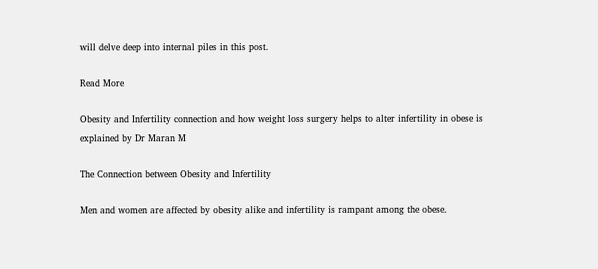will delve deep into internal piles in this post.

Read More

Obesity and Infertility connection and how weight loss surgery helps to alter infertility in obese is explained by Dr Maran M

The Connection between Obesity and Infertility

Men and women are affected by obesity alike and infertility is rampant among the obese.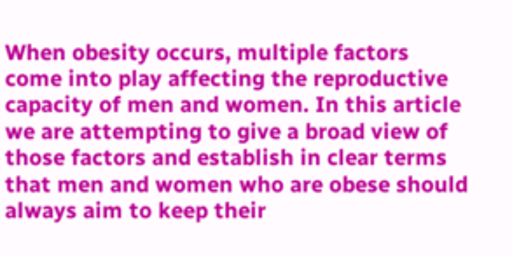When obesity occurs, multiple factors come into play affecting the reproductive capacity of men and women. In this article we are attempting to give a broad view of those factors and establish in clear terms that men and women who are obese should always aim to keep their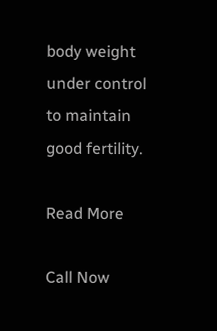body weight under control to maintain good fertility.

Read More

Call Now